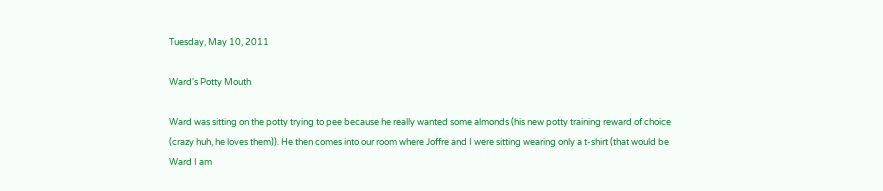Tuesday, May 10, 2011

Ward's Potty Mouth

Ward was sitting on the potty trying to pee because he really wanted some almonds (his new potty training reward of choice (crazy huh, he loves them)). He then comes into our room where Joffre and I were sitting wearing only a t-shirt (that would be Ward I am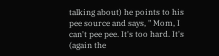talking about) he points to his pee source and says, " Mom, I can't pee pee. It's too hard. It's (again the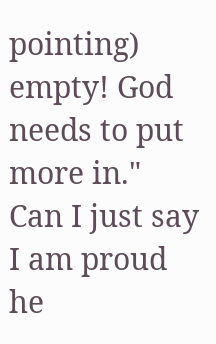pointing) empty! God needs to put more in." Can I just say I am proud he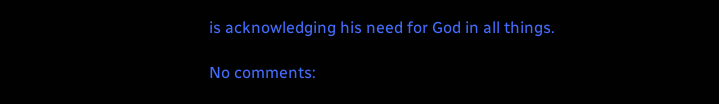is acknowledging his need for God in all things.

No comments: